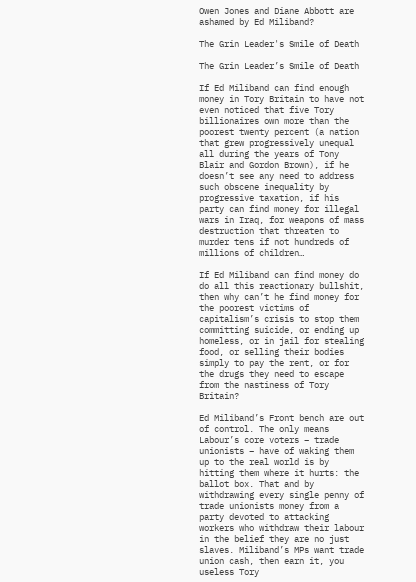Owen Jones and Diane Abbott are ashamed by Ed Miliband?

The Grin Leader's Smile of Death

The Grin Leader’s Smile of Death

If Ed Miliband can find enough money in Tory Britain to have not even noticed that five Tory billionaires own more than the poorest twenty percent (a nation that grew progressively unequal all during the years of Tony Blair and Gordon Brown), if he doesn’t see any need to address such obscene inequality by progressive taxation, if his party can find money for illegal wars in Iraq, for weapons of mass destruction that threaten to murder tens if not hundreds of millions of children…

If Ed Miliband can find money do do all this reactionary bullshit, then why can’t he find money for the poorest victims of capitalism’s crisis to stop them committing suicide, or ending up homeless, or in jail for stealing food, or selling their bodies simply to pay the rent, or for the drugs they need to escape from the nastiness of Tory Britain?

Ed Miliband’s Front bench are out of control. The only means Labour’s core voters – trade unionists – have of waking them up to the real world is by hitting them where it hurts: the ballot box. That and by withdrawing every single penny of trade unionists money from a party devoted to attacking workers who withdraw their labour in the belief they are no just slaves. Miliband’s MPs want trade union cash, then earn it, you useless Tory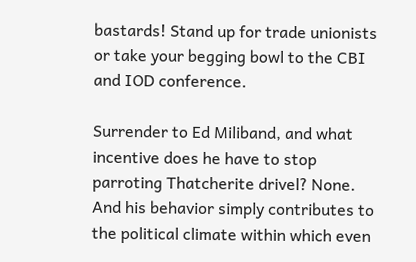bastards! Stand up for trade unionists or take your begging bowl to the CBI and IOD conference.

Surrender to Ed Miliband, and what incentive does he have to stop parroting Thatcherite drivel? None. And his behavior simply contributes to the political climate within which even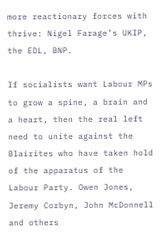more reactionary forces with thrive: Nigel Farage’s UKIP, the EDL, BNP.

If socialists want Labour MPs to grow a spine, a brain and a heart, then the real left need to unite against the Blairites who have taken hold of the apparatus of the Labour Party. Owen Jones, Jeremy Corbyn, John McDonnell and others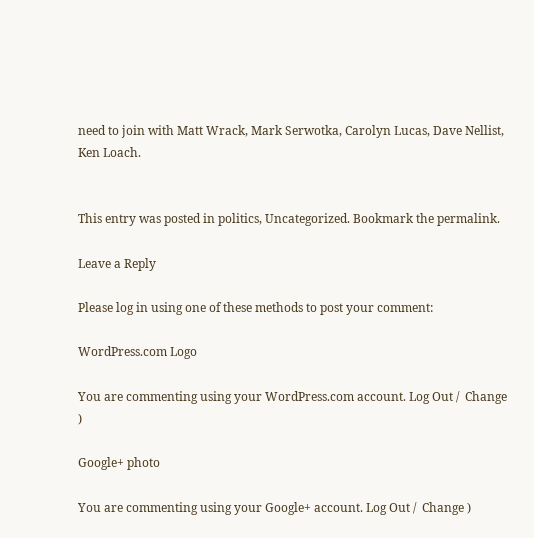need to join with Matt Wrack, Mark Serwotka, Carolyn Lucas, Dave Nellist, Ken Loach.


This entry was posted in politics, Uncategorized. Bookmark the permalink.

Leave a Reply

Please log in using one of these methods to post your comment:

WordPress.com Logo

You are commenting using your WordPress.com account. Log Out /  Change )

Google+ photo

You are commenting using your Google+ account. Log Out /  Change )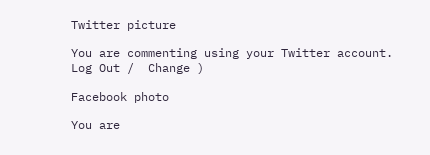Twitter picture

You are commenting using your Twitter account. Log Out /  Change )

Facebook photo

You are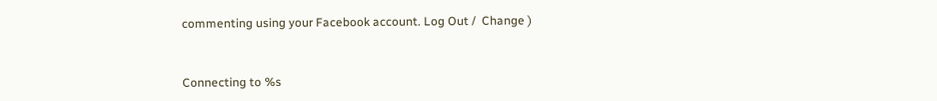commenting using your Facebook account. Log Out /  Change )


Connecting to %s